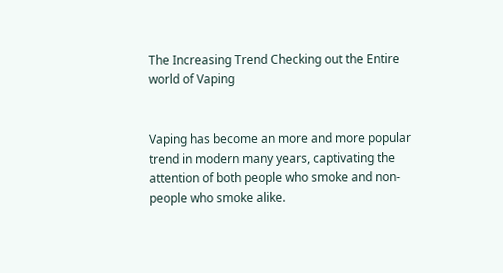The Increasing Trend Checking out the Entire world of Vaping


Vaping has become an more and more popular trend in modern many years, captivating the attention of both people who smoke and non-people who smoke alike.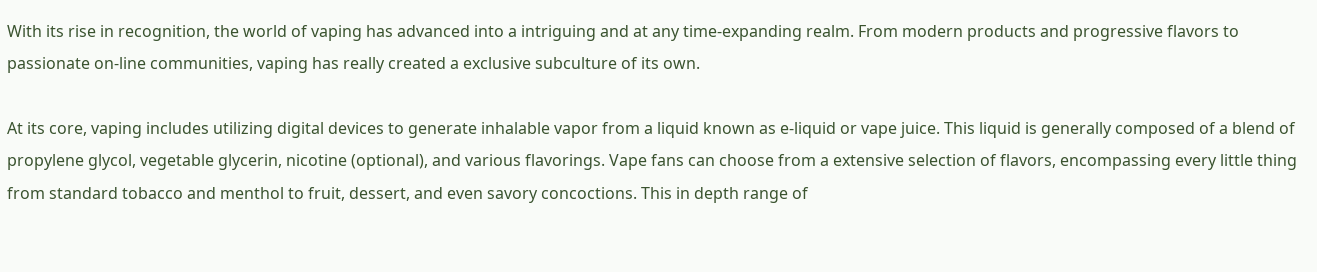With its rise in recognition, the world of vaping has advanced into a intriguing and at any time-expanding realm. From modern products and progressive flavors to passionate on-line communities, vaping has really created a exclusive subculture of its own.

At its core, vaping includes utilizing digital devices to generate inhalable vapor from a liquid known as e-liquid or vape juice. This liquid is generally composed of a blend of propylene glycol, vegetable glycerin, nicotine (optional), and various flavorings. Vape fans can choose from a extensive selection of flavors, encompassing every little thing from standard tobacco and menthol to fruit, dessert, and even savory concoctions. This in depth range of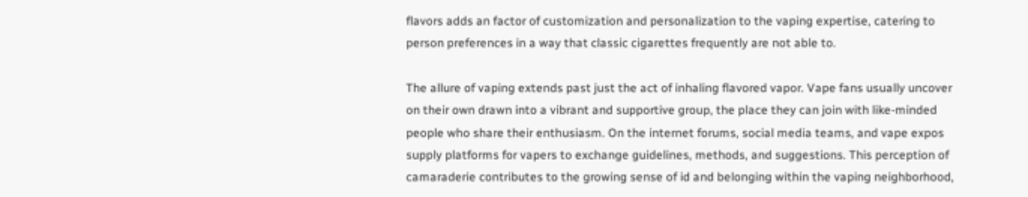flavors adds an factor of customization and personalization to the vaping expertise, catering to person preferences in a way that classic cigarettes frequently are not able to.

The allure of vaping extends past just the act of inhaling flavored vapor. Vape fans usually uncover on their own drawn into a vibrant and supportive group, the place they can join with like-minded people who share their enthusiasm. On the internet forums, social media teams, and vape expos supply platforms for vapers to exchange guidelines, methods, and suggestions. This perception of camaraderie contributes to the growing sense of id and belonging within the vaping neighborhood,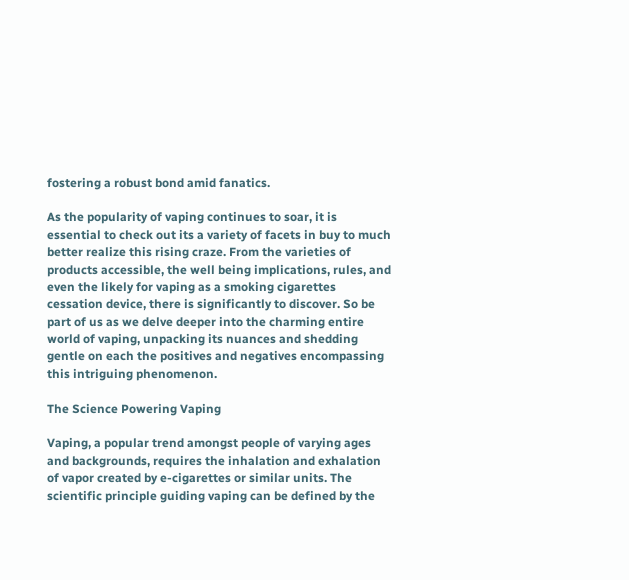fostering a robust bond amid fanatics.

As the popularity of vaping continues to soar, it is essential to check out its a variety of facets in buy to much better realize this rising craze. From the varieties of products accessible, the well being implications, rules, and even the likely for vaping as a smoking cigarettes cessation device, there is significantly to discover. So be part of us as we delve deeper into the charming entire world of vaping, unpacking its nuances and shedding gentle on each the positives and negatives encompassing this intriguing phenomenon.

The Science Powering Vaping

Vaping, a popular trend amongst people of varying ages and backgrounds, requires the inhalation and exhalation of vapor created by e-cigarettes or similar units. The scientific principle guiding vaping can be defined by the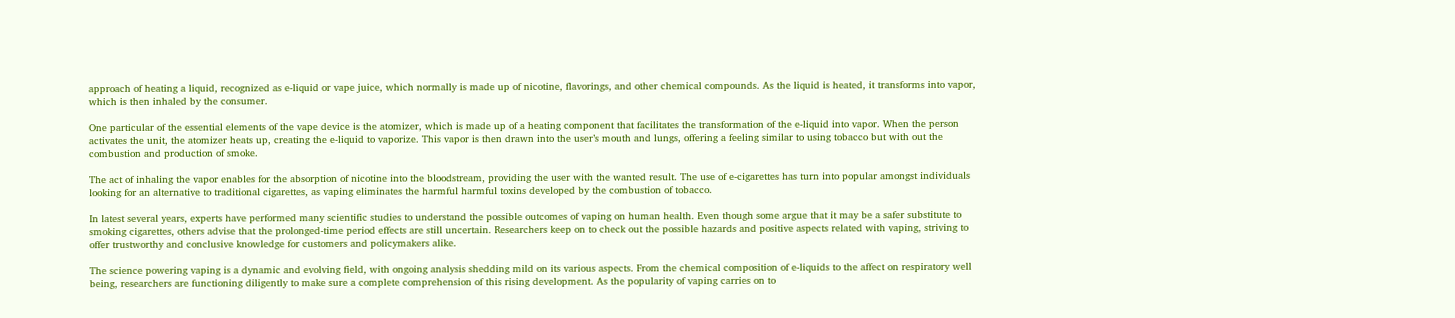approach of heating a liquid, recognized as e-liquid or vape juice, which normally is made up of nicotine, flavorings, and other chemical compounds. As the liquid is heated, it transforms into vapor, which is then inhaled by the consumer.

One particular of the essential elements of the vape device is the atomizer, which is made up of a heating component that facilitates the transformation of the e-liquid into vapor. When the person activates the unit, the atomizer heats up, creating the e-liquid to vaporize. This vapor is then drawn into the user’s mouth and lungs, offering a feeling similar to using tobacco but with out the combustion and production of smoke.

The act of inhaling the vapor enables for the absorption of nicotine into the bloodstream, providing the user with the wanted result. The use of e-cigarettes has turn into popular amongst individuals looking for an alternative to traditional cigarettes, as vaping eliminates the harmful harmful toxins developed by the combustion of tobacco.

In latest several years, experts have performed many scientific studies to understand the possible outcomes of vaping on human health. Even though some argue that it may be a safer substitute to smoking cigarettes, others advise that the prolonged-time period effects are still uncertain. Researchers keep on to check out the possible hazards and positive aspects related with vaping, striving to offer trustworthy and conclusive knowledge for customers and policymakers alike.

The science powering vaping is a dynamic and evolving field, with ongoing analysis shedding mild on its various aspects. From the chemical composition of e-liquids to the affect on respiratory well being, researchers are functioning diligently to make sure a complete comprehension of this rising development. As the popularity of vaping carries on to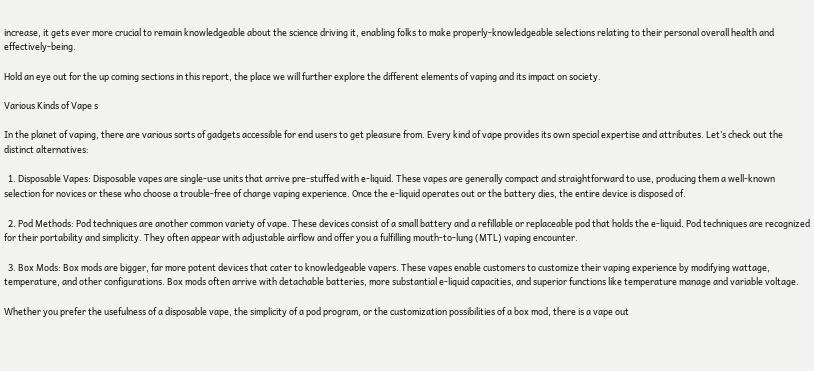increase, it gets ever more crucial to remain knowledgeable about the science driving it, enabling folks to make properly-knowledgeable selections relating to their personal overall health and effectively-being.

Hold an eye out for the up coming sections in this report, the place we will further explore the different elements of vaping and its impact on society.

Various Kinds of Vape s

In the planet of vaping, there are various sorts of gadgets accessible for end users to get pleasure from. Every kind of vape provides its own special expertise and attributes. Let’s check out the distinct alternatives:

  1. Disposable Vapes: Disposable vapes are single-use units that arrive pre-stuffed with e-liquid. These vapes are generally compact and straightforward to use, producing them a well-known selection for novices or these who choose a trouble-free of charge vaping experience. Once the e-liquid operates out or the battery dies, the entire device is disposed of.

  2. Pod Methods: Pod techniques are another common variety of vape. These devices consist of a small battery and a refillable or replaceable pod that holds the e-liquid. Pod techniques are recognized for their portability and simplicity. They often appear with adjustable airflow and offer you a fulfilling mouth-to-lung (MTL) vaping encounter.

  3. Box Mods: Box mods are bigger, far more potent devices that cater to knowledgeable vapers. These vapes enable customers to customize their vaping experience by modifying wattage, temperature, and other configurations. Box mods often arrive with detachable batteries, more substantial e-liquid capacities, and superior functions like temperature manage and variable voltage.

Whether you prefer the usefulness of a disposable vape, the simplicity of a pod program, or the customization possibilities of a box mod, there is a vape out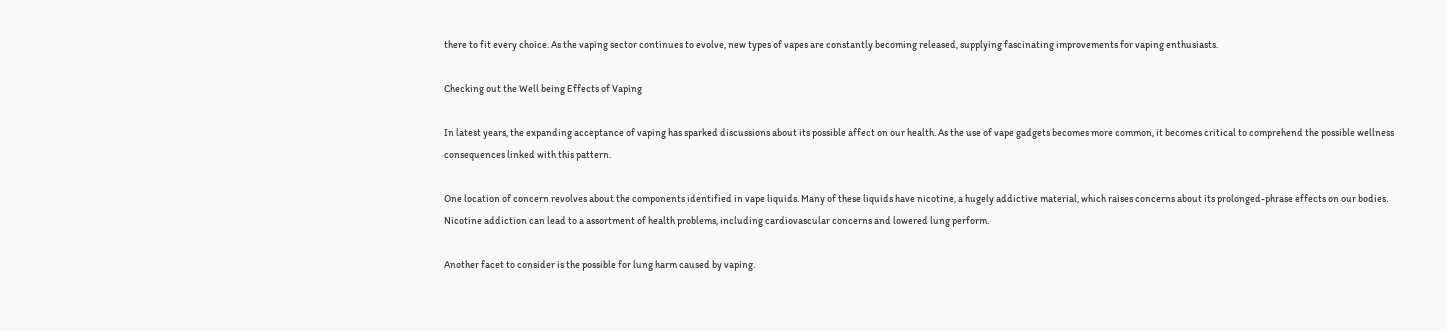there to fit every choice. As the vaping sector continues to evolve, new types of vapes are constantly becoming released, supplying fascinating improvements for vaping enthusiasts.

Checking out the Well being Effects of Vaping

In latest years, the expanding acceptance of vaping has sparked discussions about its possible affect on our health. As the use of vape gadgets becomes more common, it becomes critical to comprehend the possible wellness consequences linked with this pattern.

One location of concern revolves about the components identified in vape liquids. Many of these liquids have nicotine, a hugely addictive material, which raises concerns about its prolonged-phrase effects on our bodies. Nicotine addiction can lead to a assortment of health problems, including cardiovascular concerns and lowered lung perform.

Another facet to consider is the possible for lung harm caused by vaping.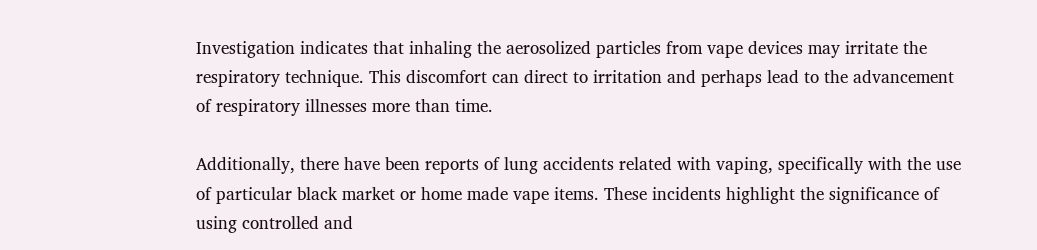Investigation indicates that inhaling the aerosolized particles from vape devices may irritate the respiratory technique. This discomfort can direct to irritation and perhaps lead to the advancement of respiratory illnesses more than time.

Additionally, there have been reports of lung accidents related with vaping, specifically with the use of particular black market or home made vape items. These incidents highlight the significance of using controlled and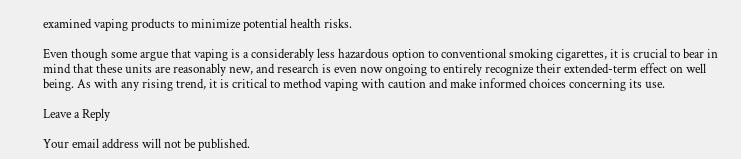examined vaping products to minimize potential health risks.

Even though some argue that vaping is a considerably less hazardous option to conventional smoking cigarettes, it is crucial to bear in mind that these units are reasonably new, and research is even now ongoing to entirely recognize their extended-term effect on well being. As with any rising trend, it is critical to method vaping with caution and make informed choices concerning its use.

Leave a Reply

Your email address will not be published.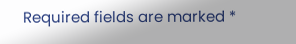Required fields are marked *